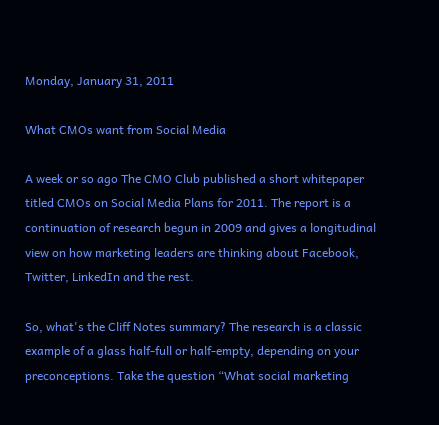Monday, January 31, 2011

What CMOs want from Social Media

A week or so ago The CMO Club published a short whitepaper titled CMOs on Social Media Plans for 2011. The report is a continuation of research begun in 2009 and gives a longitudinal view on how marketing leaders are thinking about Facebook, Twitter, LinkedIn and the rest.

So, what's the Cliff Notes summary? The research is a classic example of a glass half-full or half-empty, depending on your preconceptions. Take the question “What social marketing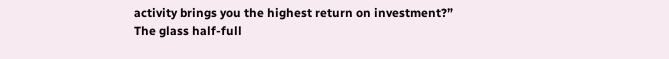activity brings you the highest return on investment?” The glass half-full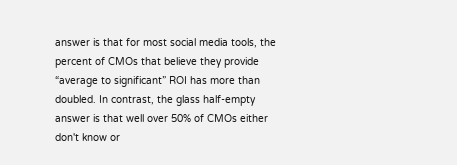answer is that for most social media tools, the percent of CMOs that believe they provide “average to significant” ROI has more than doubled. In contrast, the glass half-empty answer is that well over 50% of CMOs either don't know or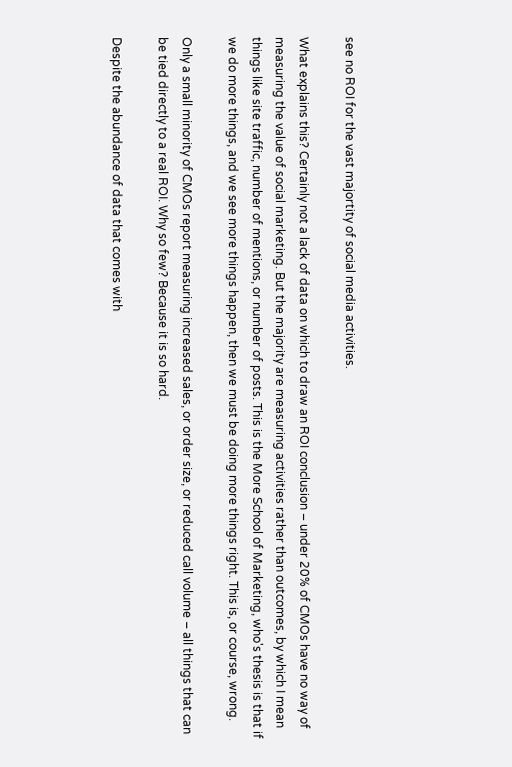see no ROI for the vast majortity of social media activities.

What explains this? Certainly not a lack of data on which to draw an ROI conclusion – under 20% of CMOs have no way of measuring the value of social marketing. But the majority are measuring activities rather than outcomes, by which I mean things like site traffic, number of mentions, or number of posts. This is the More School of Marketing, who's thesis is that if we do more things, and we see more things happen, then we must be doing more things right. This is, or course, wrong.

Only a small minority of CMOs report measuring increased sales, or order size, or reduced call volume – all things that can be tied directly to a real ROI. Why so few? Because it is so hard.

Despite the abundance of data that comes with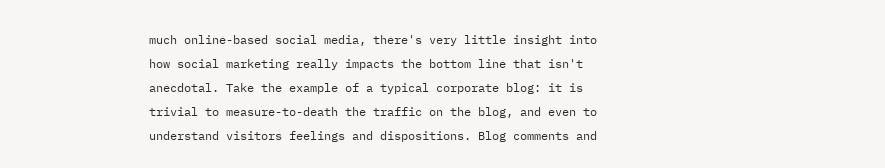much online-based social media, there's very little insight into how social marketing really impacts the bottom line that isn't anecdotal. Take the example of a typical corporate blog: it is trivial to measure-to-death the traffic on the blog, and even to understand visitors feelings and dispositions. Blog comments and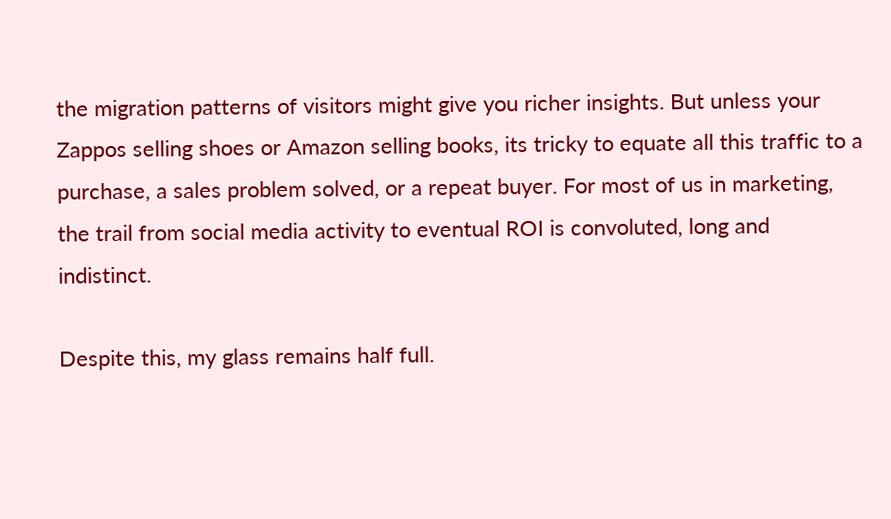the migration patterns of visitors might give you richer insights. But unless your Zappos selling shoes or Amazon selling books, its tricky to equate all this traffic to a purchase, a sales problem solved, or a repeat buyer. For most of us in marketing, the trail from social media activity to eventual ROI is convoluted, long and indistinct.

Despite this, my glass remains half full.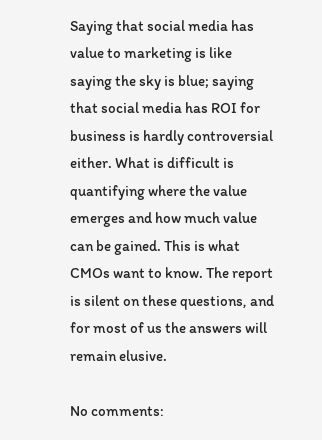Saying that social media has value to marketing is like saying the sky is blue; saying that social media has ROI for business is hardly controversial either. What is difficult is quantifying where the value emerges and how much value can be gained. This is what CMOs want to know. The report is silent on these questions, and for most of us the answers will remain elusive.

No comments: